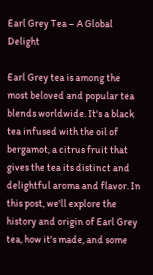Earl Grey Tea – A Global Delight

Earl Grey tea is among the most beloved and popular tea blends worldwide. It's a black tea infused with the oil of bergamot, a citrus fruit that gives the tea its distinct and delightful aroma and flavor. In this post, we'll explore the history and origin of Earl Grey tea, how it's made, and some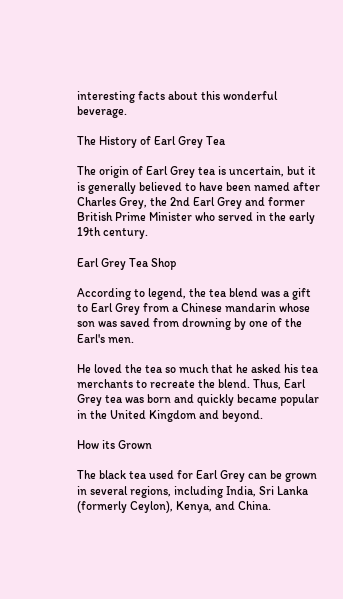interesting facts about this wonderful beverage.

The History of Earl Grey Tea

The origin of Earl Grey tea is uncertain, but it is generally believed to have been named after Charles Grey, the 2nd Earl Grey and former British Prime Minister who served in the early 19th century.

Earl Grey Tea Shop

According to legend, the tea blend was a gift to Earl Grey from a Chinese mandarin whose son was saved from drowning by one of the Earl's men.

He loved the tea so much that he asked his tea merchants to recreate the blend. Thus, Earl Grey tea was born and quickly became popular in the United Kingdom and beyond.

How its Grown

The black tea used for Earl Grey can be grown in several regions, including India, Sri Lanka (formerly Ceylon), Kenya, and China.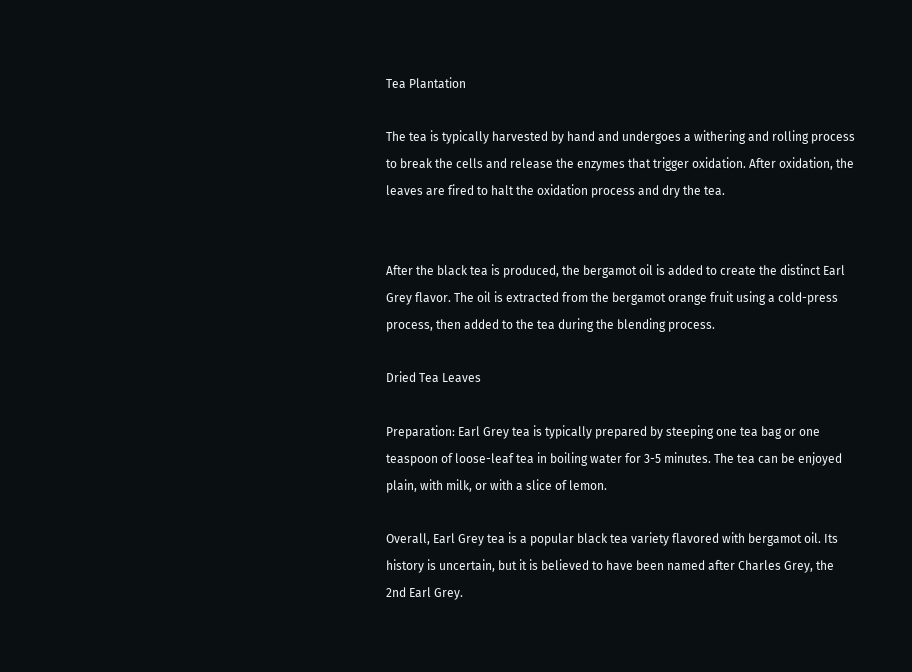Tea Plantation

The tea is typically harvested by hand and undergoes a withering and rolling process to break the cells and release the enzymes that trigger oxidation. After oxidation, the leaves are fired to halt the oxidation process and dry the tea.


After the black tea is produced, the bergamot oil is added to create the distinct Earl Grey flavor. The oil is extracted from the bergamot orange fruit using a cold-press process, then added to the tea during the blending process.

Dried Tea Leaves

Preparation: Earl Grey tea is typically prepared by steeping one tea bag or one teaspoon of loose-leaf tea in boiling water for 3-5 minutes. The tea can be enjoyed plain, with milk, or with a slice of lemon.

Overall, Earl Grey tea is a popular black tea variety flavored with bergamot oil. Its history is uncertain, but it is believed to have been named after Charles Grey, the 2nd Earl Grey.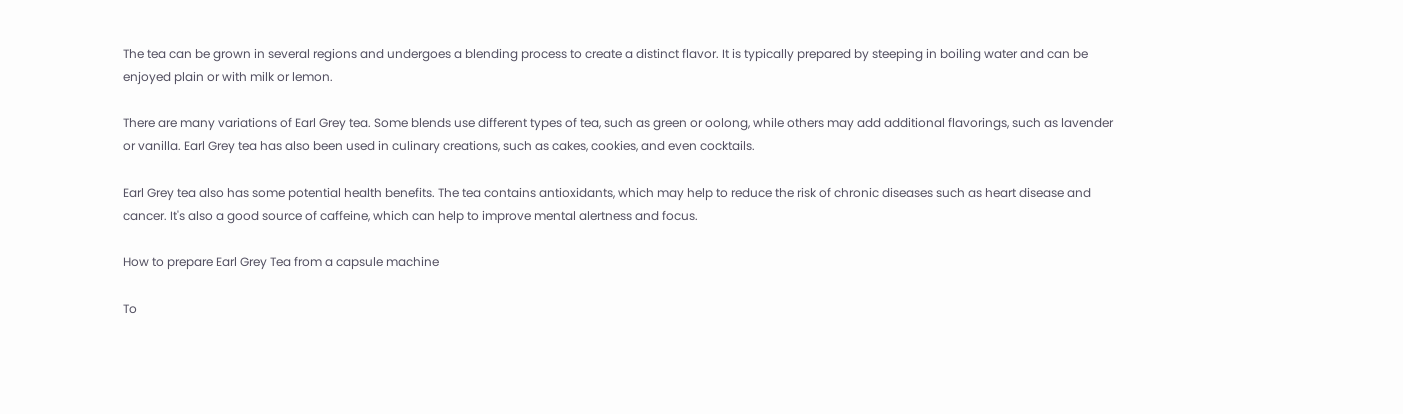The tea can be grown in several regions and undergoes a blending process to create a distinct flavor. It is typically prepared by steeping in boiling water and can be enjoyed plain or with milk or lemon.

There are many variations of Earl Grey tea. Some blends use different types of tea, such as green or oolong, while others may add additional flavorings, such as lavender or vanilla. Earl Grey tea has also been used in culinary creations, such as cakes, cookies, and even cocktails.

Earl Grey tea also has some potential health benefits. The tea contains antioxidants, which may help to reduce the risk of chronic diseases such as heart disease and cancer. It's also a good source of caffeine, which can help to improve mental alertness and focus.

How to prepare Earl Grey Tea from a capsule machine

To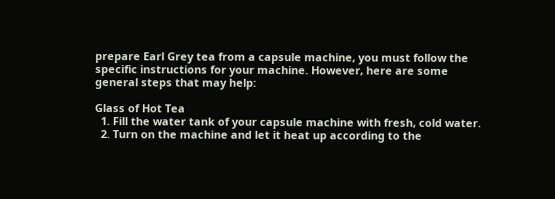prepare Earl Grey tea from a capsule machine, you must follow the specific instructions for your machine. However, here are some general steps that may help:

Glass of Hot Tea
  1. Fill the water tank of your capsule machine with fresh, cold water.
  2. Turn on the machine and let it heat up according to the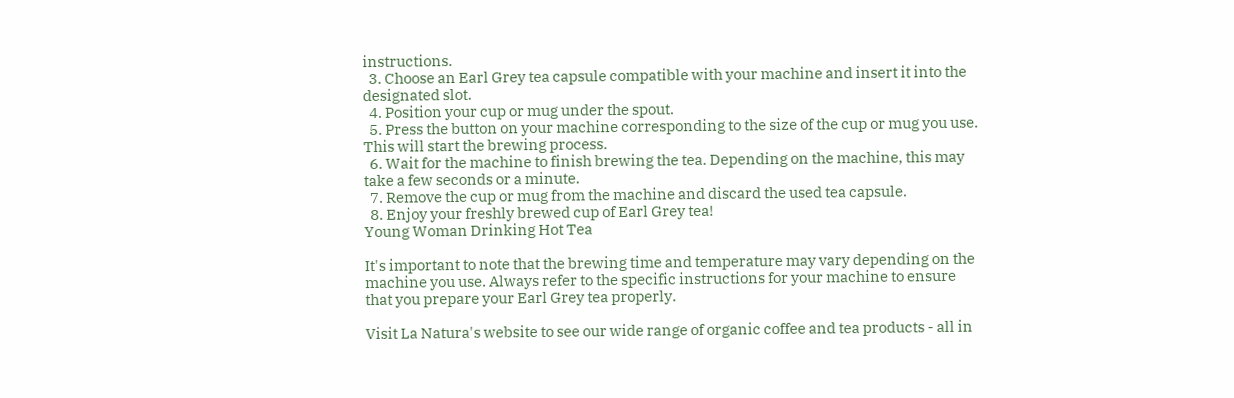instructions.
  3. Choose an Earl Grey tea capsule compatible with your machine and insert it into the designated slot.
  4. Position your cup or mug under the spout.
  5. Press the button on your machine corresponding to the size of the cup or mug you use. This will start the brewing process.
  6. Wait for the machine to finish brewing the tea. Depending on the machine, this may take a few seconds or a minute.
  7. Remove the cup or mug from the machine and discard the used tea capsule.
  8. Enjoy your freshly brewed cup of Earl Grey tea!
Young Woman Drinking Hot Tea

It's important to note that the brewing time and temperature may vary depending on the machine you use. Always refer to the specific instructions for your machine to ensure that you prepare your Earl Grey tea properly.

Visit La Natura's website to see our wide range of organic coffee and tea products - all in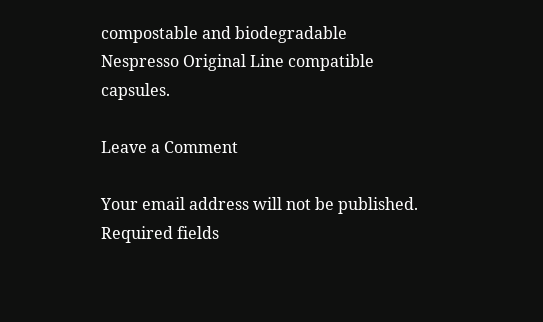compostable and biodegradable Nespresso Original Line compatible capsules.

Leave a Comment

Your email address will not be published. Required fields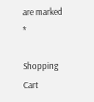are marked *

Shopping Cart